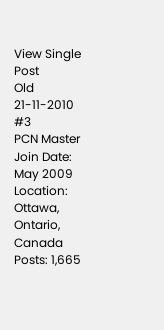View Single Post
Old 21-11-2010   #3
PCN Master
Join Date: May 2009
Location: Ottawa, Ontario, Canada
Posts: 1,665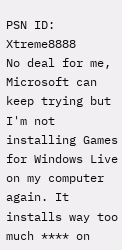PSN ID: Xtreme8888
No deal for me, Microsoft can keep trying but I'm not installing Games for Windows Live on my computer again. It installs way too much **** on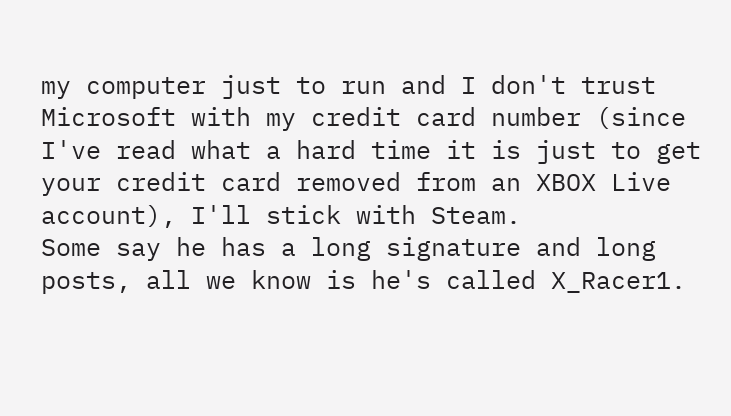my computer just to run and I don't trust Microsoft with my credit card number (since I've read what a hard time it is just to get your credit card removed from an XBOX Live account), I'll stick with Steam.
Some say he has a long signature and long posts, all we know is he's called X_Racer1.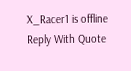X_Racer1 is offline   Reply With Quote